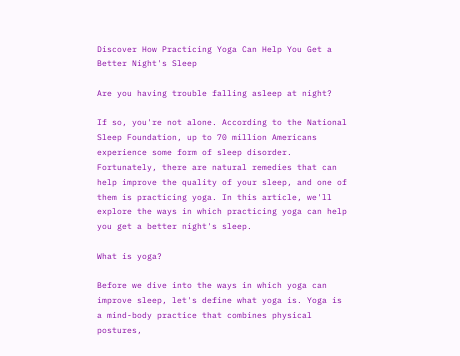Discover How Practicing Yoga Can Help You Get a Better Night's Sleep

Are you having trouble falling asleep at night?

If so, you're not alone. According to the National Sleep Foundation, up to 70 million Americans experience some form of sleep disorder. Fortunately, there are natural remedies that can help improve the quality of your sleep, and one of them is practicing yoga. In this article, we'll explore the ways in which practicing yoga can help you get a better night's sleep.

What is yoga?

Before we dive into the ways in which yoga can improve sleep, let's define what yoga is. Yoga is a mind-body practice that combines physical postures,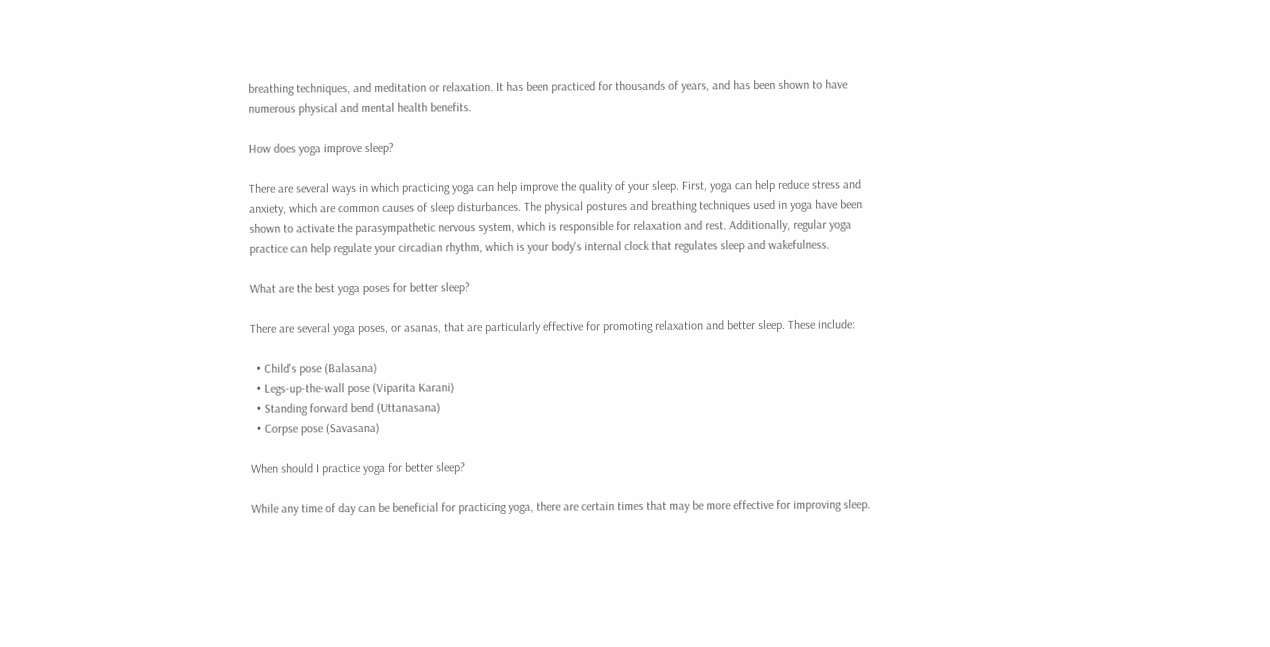breathing techniques, and meditation or relaxation. It has been practiced for thousands of years, and has been shown to have numerous physical and mental health benefits.

How does yoga improve sleep?

There are several ways in which practicing yoga can help improve the quality of your sleep. First, yoga can help reduce stress and anxiety, which are common causes of sleep disturbances. The physical postures and breathing techniques used in yoga have been shown to activate the parasympathetic nervous system, which is responsible for relaxation and rest. Additionally, regular yoga practice can help regulate your circadian rhythm, which is your body's internal clock that regulates sleep and wakefulness.

What are the best yoga poses for better sleep?

There are several yoga poses, or asanas, that are particularly effective for promoting relaxation and better sleep. These include:

  • Child's pose (Balasana)
  • Legs-up-the-wall pose (Viparita Karani)
  • Standing forward bend (Uttanasana)
  • Corpse pose (Savasana)

When should I practice yoga for better sleep?

While any time of day can be beneficial for practicing yoga, there are certain times that may be more effective for improving sleep.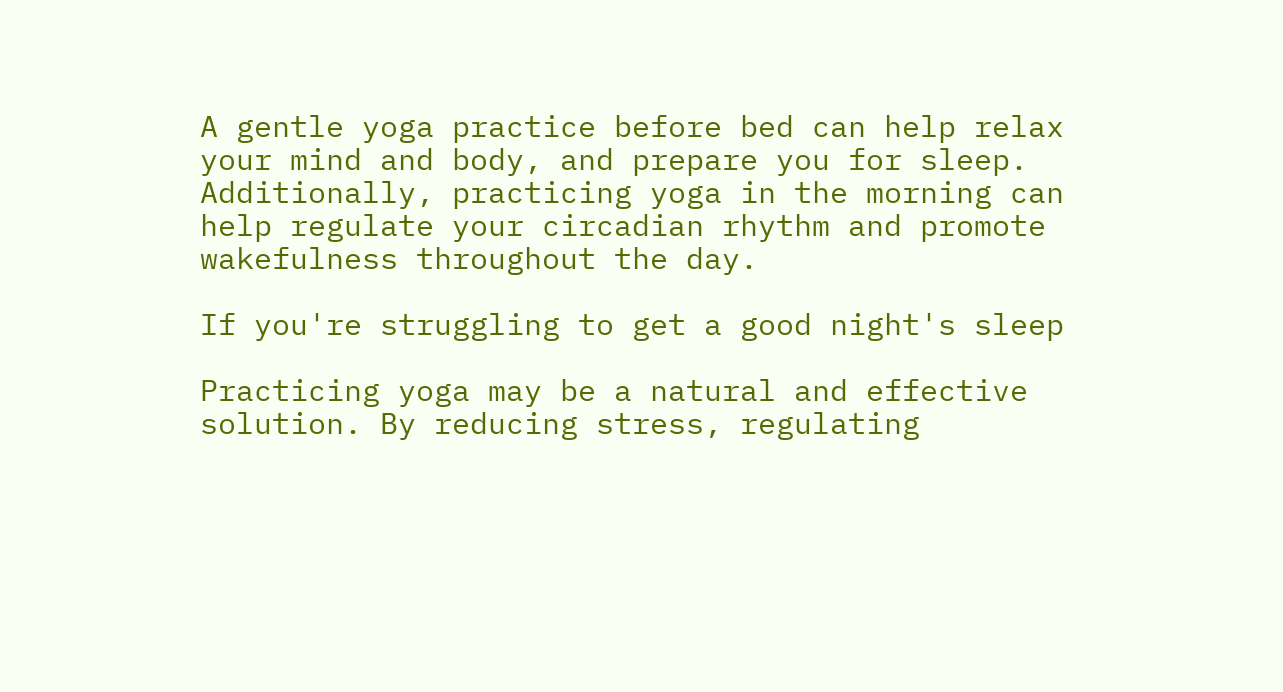A gentle yoga practice before bed can help relax your mind and body, and prepare you for sleep. Additionally, practicing yoga in the morning can help regulate your circadian rhythm and promote wakefulness throughout the day.

If you're struggling to get a good night's sleep

Practicing yoga may be a natural and effective solution. By reducing stress, regulating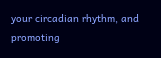your circadian rhythm, and promoting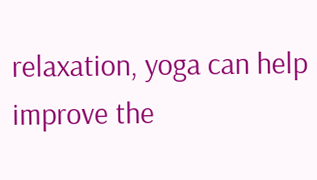relaxation, yoga can help improve the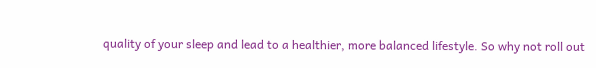quality of your sleep and lead to a healthier, more balanced lifestyle. So why not roll out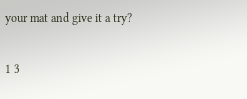your mat and give it a try?

1 3